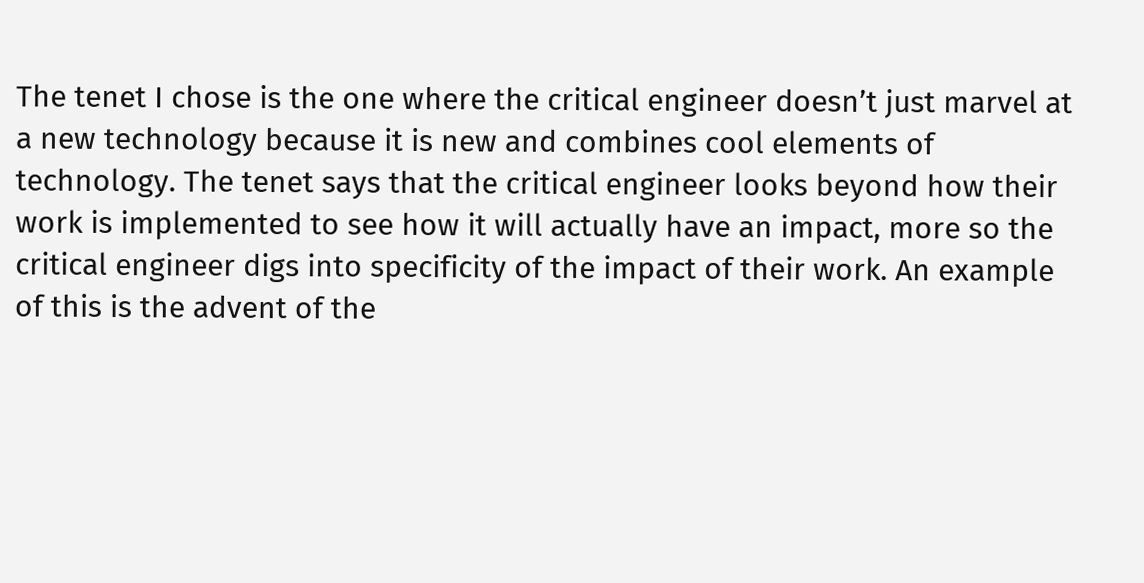The tenet I chose is the one where the critical engineer doesn’t just marvel at a new technology because it is new and combines cool elements of technology. The tenet says that the critical engineer looks beyond how their work is implemented to see how it will actually have an impact, more so the critical engineer digs into specificity of the impact of their work. An example of this is the advent of the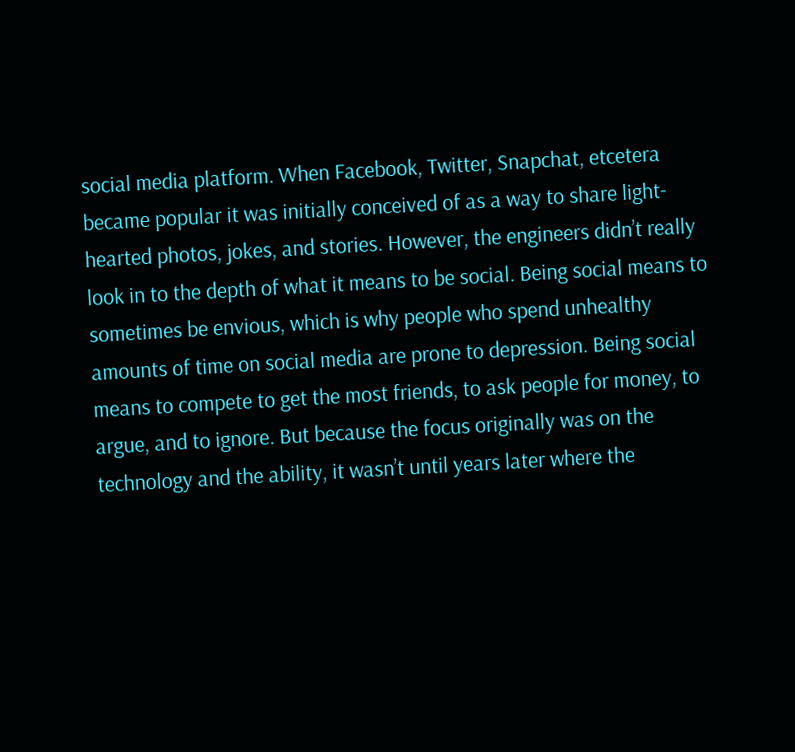social media platform. When Facebook, Twitter, Snapchat, etcetera became popular it was initially conceived of as a way to share light-hearted photos, jokes, and stories. However, the engineers didn’t really look in to the depth of what it means to be social. Being social means to sometimes be envious, which is why people who spend unhealthy amounts of time on social media are prone to depression. Being social means to compete to get the most friends, to ask people for money, to argue, and to ignore. But because the focus originally was on the technology and the ability, it wasn’t until years later where the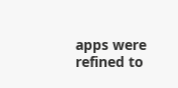apps were refined to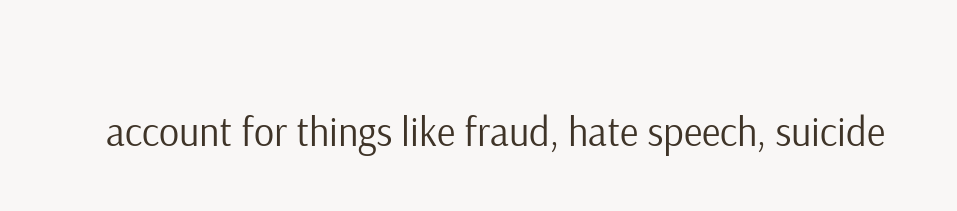account for things like fraud, hate speech, suicide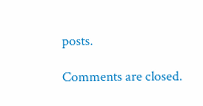posts.

Comments are closed.